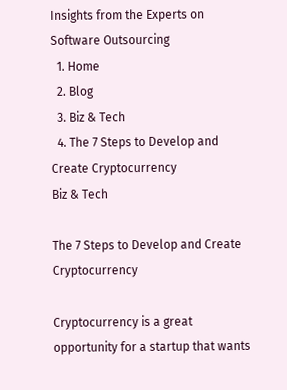Insights from the Experts on Software Outsourcing
  1. Home
  2. Blog
  3. Biz & Tech
  4. The 7 Steps to Develop and Create Cryptocurrency
Biz & Tech

The 7 Steps to Develop and Create Cryptocurrency

Cryptocurrency is a great opportunity for a startup that wants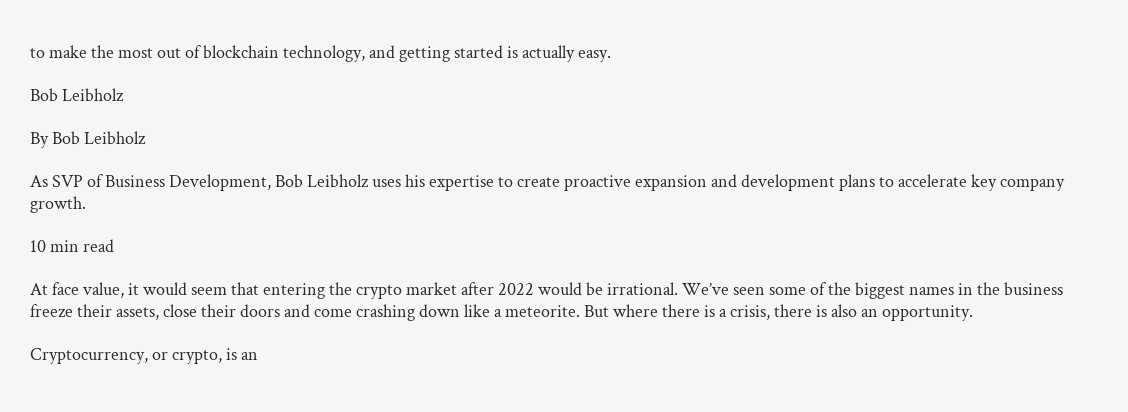to make the most out of blockchain technology, and getting started is actually easy.

Bob Leibholz

By Bob Leibholz

As SVP of Business Development, Bob Leibholz uses his expertise to create proactive expansion and development plans to accelerate key company growth.

10 min read

At face value, it would seem that entering the crypto market after 2022 would be irrational. We’ve seen some of the biggest names in the business freeze their assets, close their doors and come crashing down like a meteorite. But where there is a crisis, there is also an opportunity.

Cryptocurrency, or crypto, is an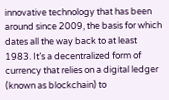innovative technology that has been around since 2009, the basis for which dates all the way back to at least 1983. It’s a decentralized form of currency that relies on a digital ledger (known as blockchain) to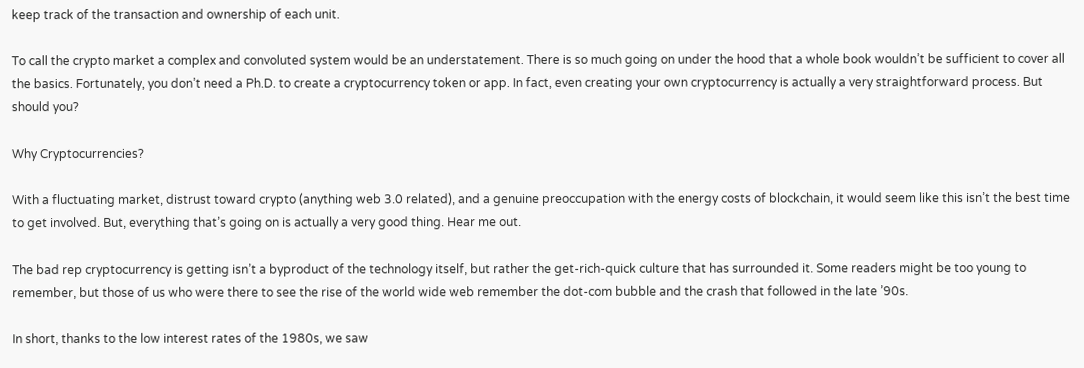keep track of the transaction and ownership of each unit.

To call the crypto market a complex and convoluted system would be an understatement. There is so much going on under the hood that a whole book wouldn’t be sufficient to cover all the basics. Fortunately, you don’t need a Ph.D. to create a cryptocurrency token or app. In fact, even creating your own cryptocurrency is actually a very straightforward process. But should you?

Why Cryptocurrencies?

With a fluctuating market, distrust toward crypto (anything web 3.0 related), and a genuine preoccupation with the energy costs of blockchain, it would seem like this isn’t the best time to get involved. But, everything that’s going on is actually a very good thing. Hear me out.

The bad rep cryptocurrency is getting isn’t a byproduct of the technology itself, but rather the get-rich-quick culture that has surrounded it. Some readers might be too young to remember, but those of us who were there to see the rise of the world wide web remember the dot-com bubble and the crash that followed in the late ’90s.

In short, thanks to the low interest rates of the 1980s, we saw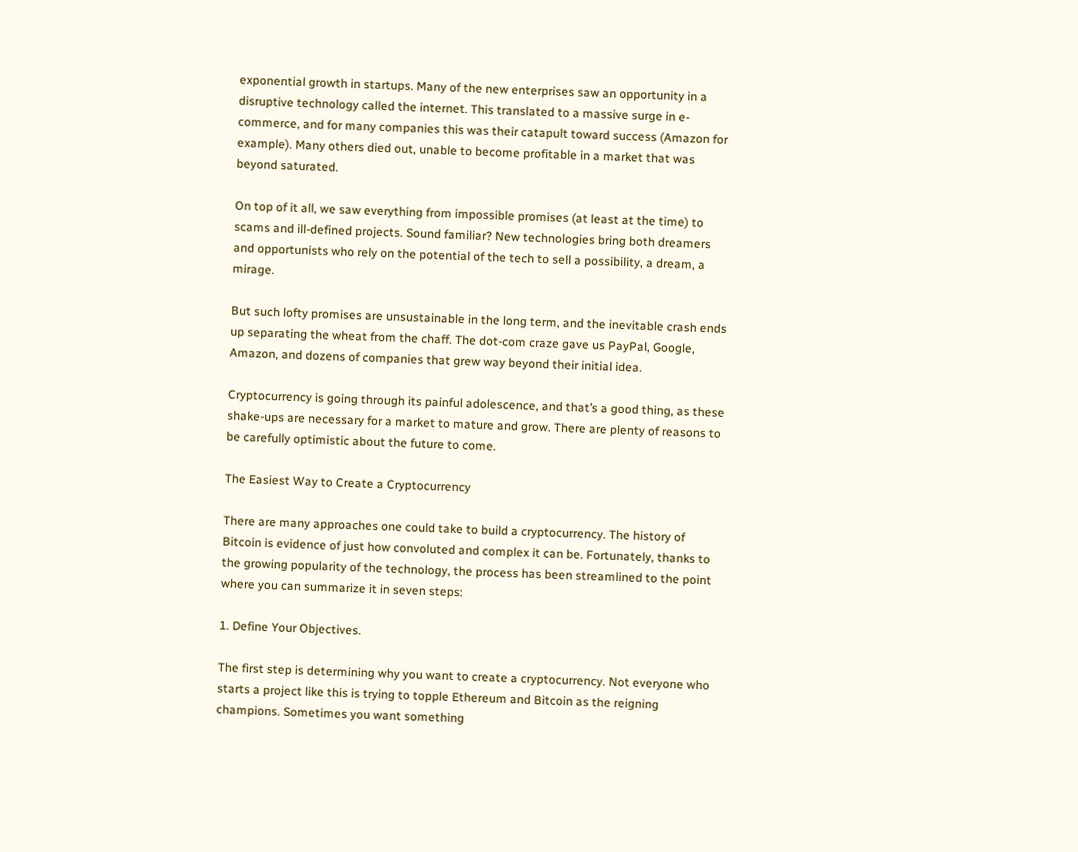exponential growth in startups. Many of the new enterprises saw an opportunity in a disruptive technology called the internet. This translated to a massive surge in e-commerce, and for many companies this was their catapult toward success (Amazon for example). Many others died out, unable to become profitable in a market that was beyond saturated.

On top of it all, we saw everything from impossible promises (at least at the time) to scams and ill-defined projects. Sound familiar? New technologies bring both dreamers and opportunists who rely on the potential of the tech to sell a possibility, a dream, a mirage.

But such lofty promises are unsustainable in the long term, and the inevitable crash ends up separating the wheat from the chaff. The dot-com craze gave us PayPal, Google, Amazon, and dozens of companies that grew way beyond their initial idea.

Cryptocurrency is going through its painful adolescence, and that’s a good thing, as these shake-ups are necessary for a market to mature and grow. There are plenty of reasons to be carefully optimistic about the future to come.

The Easiest Way to Create a Cryptocurrency

There are many approaches one could take to build a cryptocurrency. The history of Bitcoin is evidence of just how convoluted and complex it can be. Fortunately, thanks to the growing popularity of the technology, the process has been streamlined to the point where you can summarize it in seven steps:

1. Define Your Objectives.

The first step is determining why you want to create a cryptocurrency. Not everyone who starts a project like this is trying to topple Ethereum and Bitcoin as the reigning champions. Sometimes you want something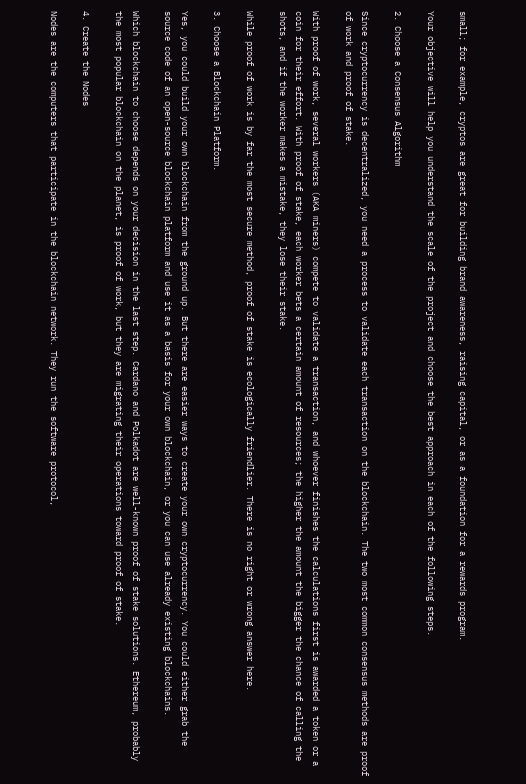small; for example, cryptos are great for building brand awareness, raising capital, or as a foundation for a rewards program.

Your objective will help you understand the scale of the project and choose the best approach in each of the following steps.

2. Choose a Consensus Algorithm

Since cryptocurrency is decentralized, you need a process to validate each transaction on the blockchain. The two most common consensus methods are proof of work and proof of stake.

With proof of work, several workers (AKA miners) compete to validate a transaction, and whoever finishes the calculations first is awarded a token or a coin for their effort. With proof of stake, each worker bets a certain amount of resources; the higher the amount the bigger the chance of calling the shots, and if the worker makes a mistake, they lose their stake.

While proof of work is by far the most secure method, proof of stake is ecologically friendlier. There is no right or wrong answer here.

3. Choose a Blockchain Platform.

Yes, you could build your own blockchain from the ground up. But there are easier ways to create your own cryptocurrency. You could either grab the source code of an open-source blockchain platform and use it as a basis for your own blockchain, or you can use already existing blockchains.

Which blockchain to choose depends on your decision in the last step. Cardano and Polkadot are well-known proof of stake solutions. Ethereum, probably the most popular blockchain on the planet, is proof of work, but they are migrating their operations toward proof of stake.

4. Create the Nodes

Nodes are the computers that participate in the blockchain network. They run the software protocol,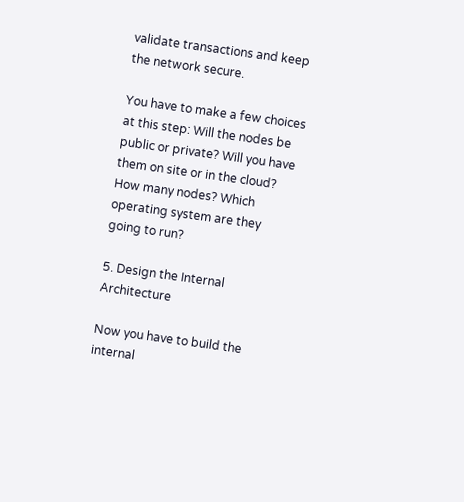validate transactions and keep the network secure.

You have to make a few choices at this step: Will the nodes be public or private? Will you have them on site or in the cloud? How many nodes? Which operating system are they going to run?

5. Design the Internal Architecture

Now you have to build the internal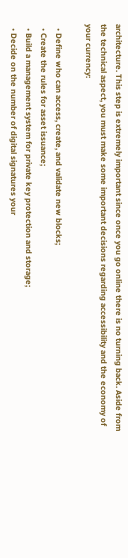architecture. This step is extremely important since once you go online there is no turning back. Aside from the technical aspect, you must make some important decisions regarding accessibility and the economy of your currency:

  • Define who can access, create, and validate new blocks;
  • Create the rules for asset issuance;
  • Build a management system for private key protection and storage;
  • Decide on the number of digital signatures your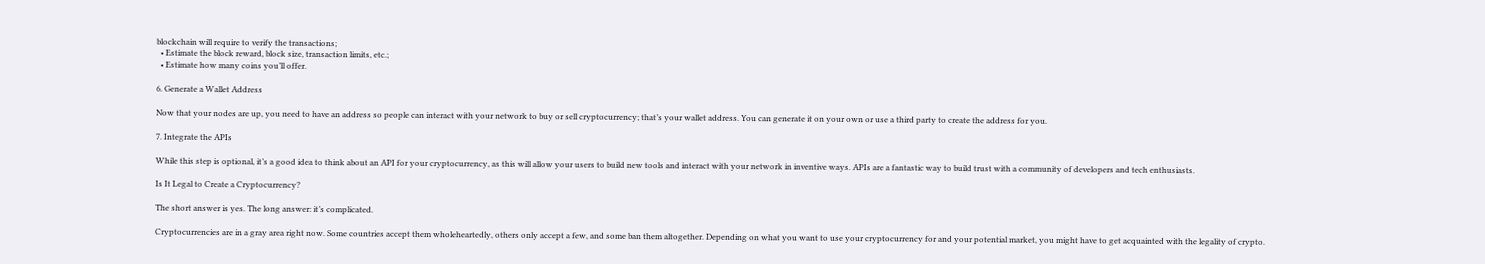blockchain will require to verify the transactions;
  • Estimate the block reward, block size, transaction limits, etc.;
  • Estimate how many coins you’ll offer.

6. Generate a Wallet Address

Now that your nodes are up, you need to have an address so people can interact with your network to buy or sell cryptocurrency; that’s your wallet address. You can generate it on your own or use a third party to create the address for you.

7. Integrate the APIs

While this step is optional, it’s a good idea to think about an API for your cryptocurrency, as this will allow your users to build new tools and interact with your network in inventive ways. APIs are a fantastic way to build trust with a community of developers and tech enthusiasts.

Is It Legal to Create a Cryptocurrency?

The short answer is yes. The long answer: it’s complicated.

Cryptocurrencies are in a gray area right now. Some countries accept them wholeheartedly, others only accept a few, and some ban them altogether. Depending on what you want to use your cryptocurrency for and your potential market, you might have to get acquainted with the legality of crypto.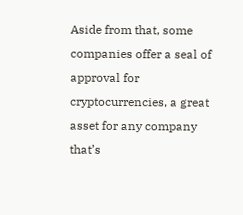Aside from that, some companies offer a seal of approval for cryptocurrencies, a great asset for any company that’s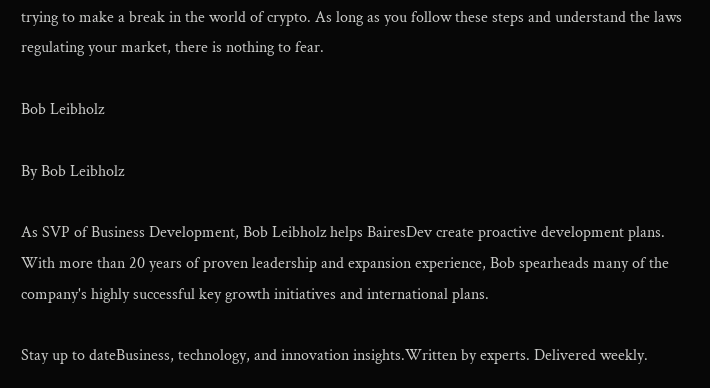trying to make a break in the world of crypto. As long as you follow these steps and understand the laws regulating your market, there is nothing to fear.

Bob Leibholz

By Bob Leibholz

As SVP of Business Development, Bob Leibholz helps BairesDev create proactive development plans. With more than 20 years of proven leadership and expansion experience, Bob spearheads many of the company's highly successful key growth initiatives and international plans.

Stay up to dateBusiness, technology, and innovation insights.Written by experts. Delivered weekly.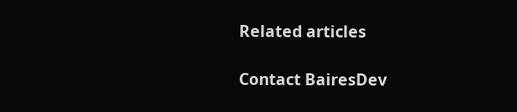Related articles

Contact BairesDev